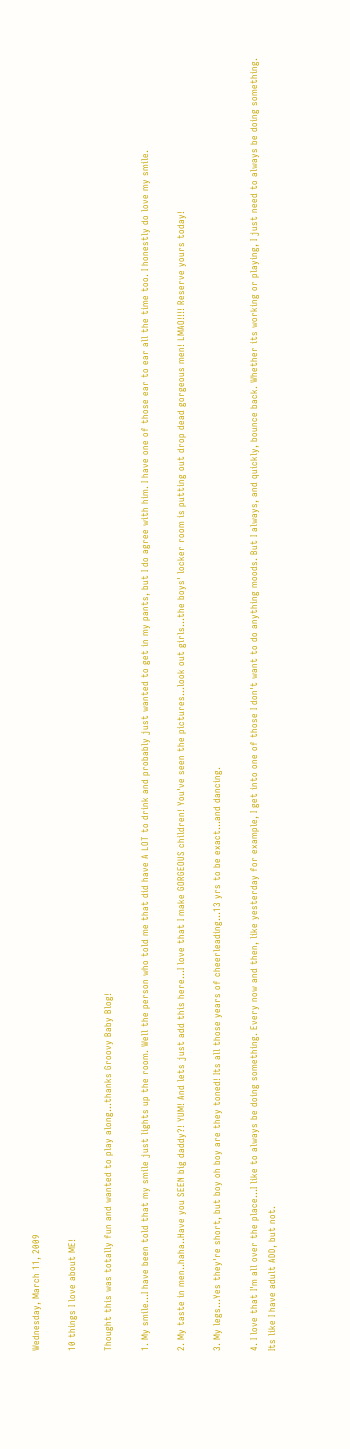Wednesday, March 11, 2009

10 things I love about ME!

Thought this was totally fun and wanted to play along...thanks Groovy Baby Blog!

1. My smile...I have been told that my smile just lights up the room. Well the person who told me that did have A LOT to drink and probably just wanted to get in my pants, but I do agree with him. I have one of those ear to ear all the time too. I honestly do love my smile.

2. My taste in men..haha..Have you SEEN big daddy?! YUM! And lets just add this here...I love that I make GORGEOUS children! You've seen the pictures...look out girls...the boys' locker room is putting out drop dead gorgeous men! LMAO!!!! Reserve yours today!

3. My legs...Yes they're short, but boy oh boy are they toned! Its all those years of cheerleading...13 yrs to be exact...and dancing.

4. I love that I'm all over the place...I like to always be doing something. Every now and then, like yesterday for example, I get into one of those I don't want to do anything moods. But I always, and quickly, bounce back. Whether its working or playing, I just need to always be doing something. Its like I have adult ADD, but not.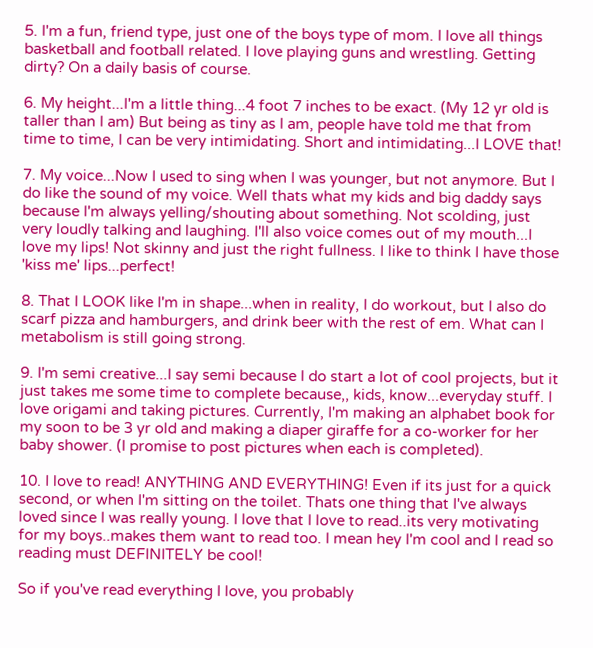5. I'm a fun, friend type, just one of the boys type of mom. I love all things basketball and football related. I love playing guns and wrestling. Getting dirty? On a daily basis of course.

6. My height...I'm a little thing...4 foot 7 inches to be exact. (My 12 yr old is taller than I am) But being as tiny as I am, people have told me that from time to time, I can be very intimidating. Short and intimidating...I LOVE that!

7. My voice...Now I used to sing when I was younger, but not anymore. But I do like the sound of my voice. Well thats what my kids and big daddy says because I'm always yelling/shouting about something. Not scolding, just very loudly talking and laughing. I'll also voice comes out of my mouth...I love my lips! Not skinny and just the right fullness. I like to think I have those 'kiss me' lips...perfect!

8. That I LOOK like I'm in shape...when in reality, I do workout, but I also do scarf pizza and hamburgers, and drink beer with the rest of em. What can I metabolism is still going strong.

9. I'm semi creative...I say semi because I do start a lot of cool projects, but it just takes me some time to complete because,, kids, know...everyday stuff. I love origami and taking pictures. Currently, I'm making an alphabet book for my soon to be 3 yr old and making a diaper giraffe for a co-worker for her baby shower. (I promise to post pictures when each is completed).

10. I love to read! ANYTHING AND EVERYTHING! Even if its just for a quick second, or when I'm sitting on the toilet. Thats one thing that I've always loved since I was really young. I love that I love to read..its very motivating for my boys..makes them want to read too. I mean hey I'm cool and I read so reading must DEFINITELY be cool!

So if you've read everything I love, you probably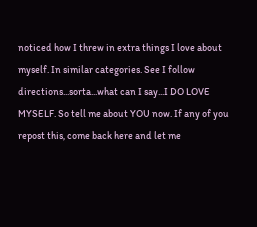noticed how I threw in extra things I love about myself. In similar categories. See I follow directions...sorta...what can I say...I DO LOVE MYSELF. So tell me about YOU now. If any of you repost this, come back here and let me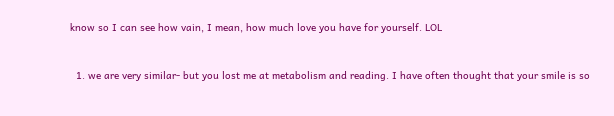know so I can see how vain, I mean, how much love you have for yourself. LOL


  1. we are very similar- but you lost me at metabolism and reading. I have often thought that your smile is so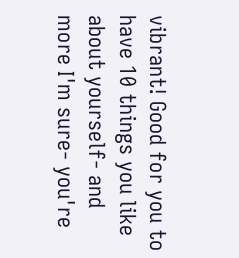vibrant! Good for you to have 10 things you like about yourself- and more I'm sure- you're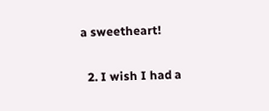a sweetheart!

  2. I wish I had a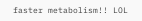faster metabolism!! LOL